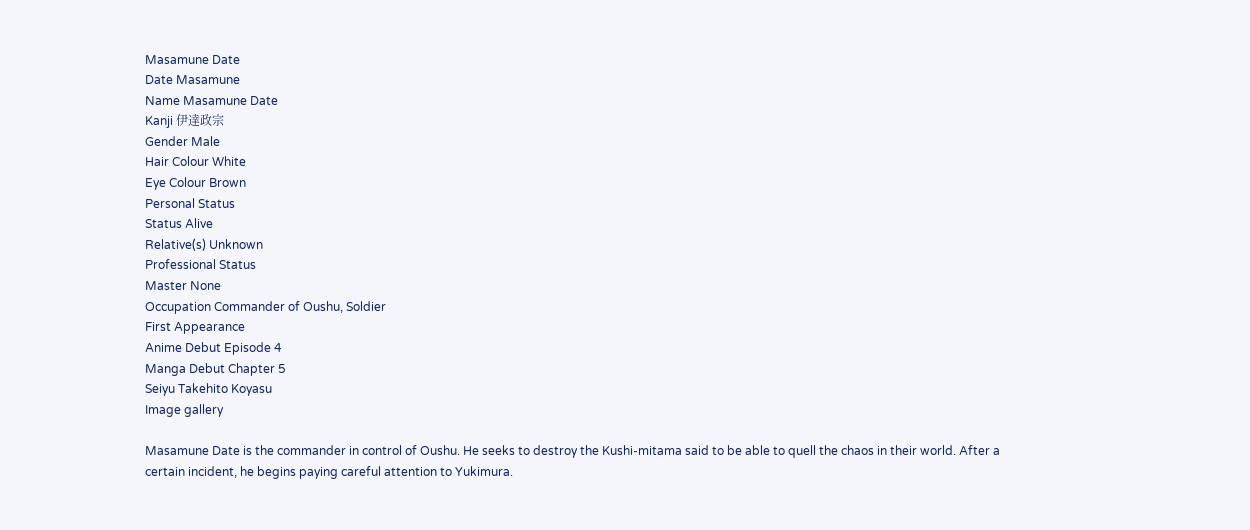Masamune Date
Date Masamune
Name Masamune Date
Kanji 伊達政宗
Gender Male
Hair Colour White
Eye Colour Brown
Personal Status
Status Alive
Relative(s) Unknown
Professional Status
Master None
Occupation Commander of Oushu, Soldier
First Appearance
Anime Debut Episode 4
Manga Debut Chapter 5
Seiyu Takehito Koyasu
Image gallery

Masamune Date is the commander in control of Oushu. He seeks to destroy the Kushi-mitama said to be able to quell the chaos in their world. After a certain incident, he begins paying careful attention to Yukimura.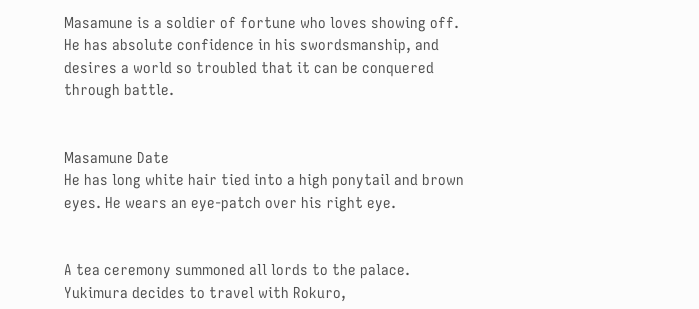Masamune is a soldier of fortune who loves showing off. He has absolute confidence in his swordsmanship, and desires a world so troubled that it can be conquered through battle.


Masamune Date
He has long white hair tied into a high ponytail and brown eyes. He wears an eye-patch over his right eye.


A tea ceremony summoned all lords to the palace. Yukimura decides to travel with Rokuro,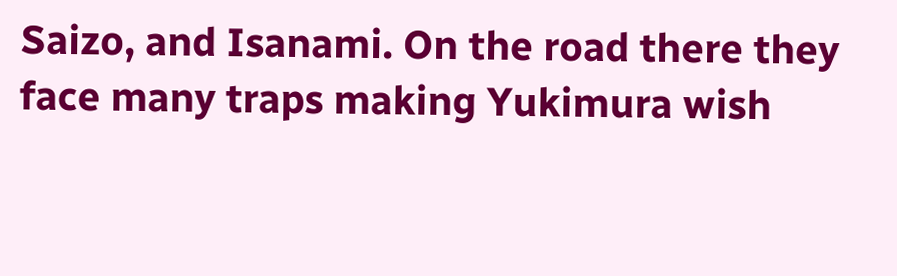Saizo, and Isanami. On the road there they face many traps making Yukimura wish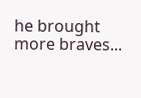he brought more braves...